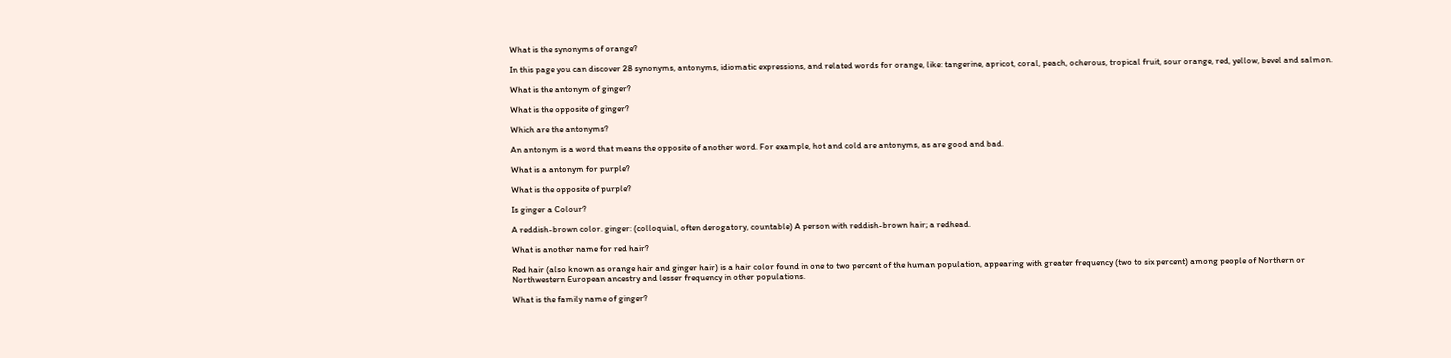What is the synonyms of orange?

In this page you can discover 28 synonyms, antonyms, idiomatic expressions, and related words for orange, like: tangerine, apricot, coral, peach, ocherous, tropical fruit, sour orange, red, yellow, bevel and salmon.

What is the antonym of ginger?

What is the opposite of ginger?

Which are the antonyms?

An antonym is a word that means the opposite of another word. For example, hot and cold are antonyms, as are good and bad.

What is a antonym for purple?

What is the opposite of purple?

Is ginger a Colour?

A reddish-brown color. ginger: (colloquial, often derogatory, countable) A person with reddish-brown hair; a redhead.

What is another name for red hair?

Red hair (also known as orange hair and ginger hair) is a hair color found in one to two percent of the human population, appearing with greater frequency (two to six percent) among people of Northern or Northwestern European ancestry and lesser frequency in other populations.

What is the family name of ginger?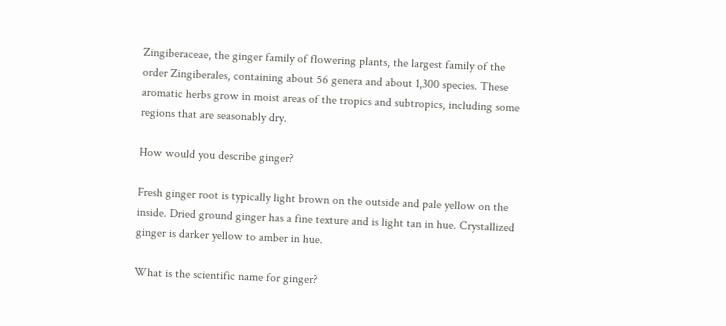Zingiberaceae, the ginger family of flowering plants, the largest family of the order Zingiberales, containing about 56 genera and about 1,300 species. These aromatic herbs grow in moist areas of the tropics and subtropics, including some regions that are seasonably dry.

How would you describe ginger?

Fresh ginger root is typically light brown on the outside and pale yellow on the inside. Dried ground ginger has a fine texture and is light tan in hue. Crystallized ginger is darker yellow to amber in hue.

What is the scientific name for ginger?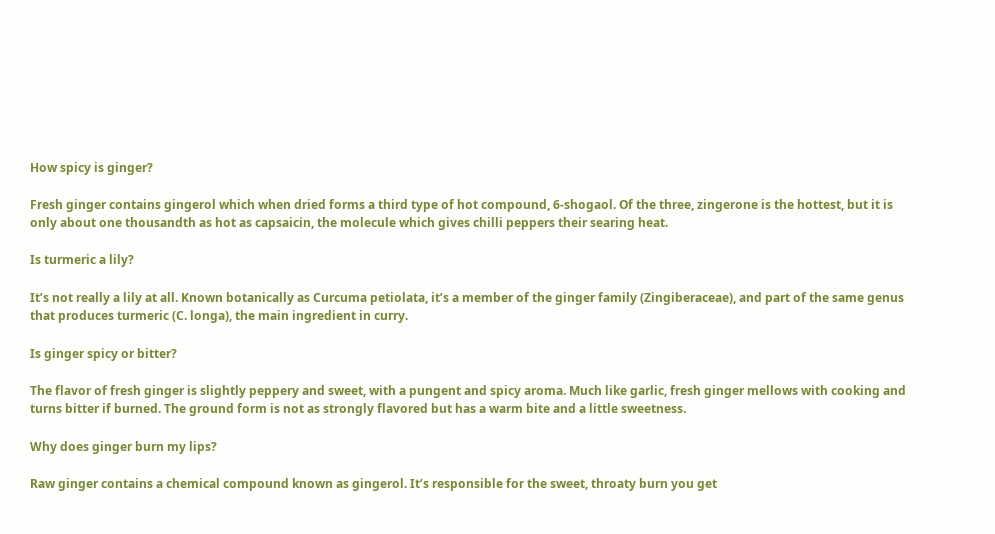How spicy is ginger?

Fresh ginger contains gingerol which when dried forms a third type of hot compound, 6-shogaol. Of the three, zingerone is the hottest, but it is only about one thousandth as hot as capsaicin, the molecule which gives chilli peppers their searing heat.

Is turmeric a lily?

It’s not really a lily at all. Known botanically as Curcuma petiolata, it’s a member of the ginger family (Zingiberaceae), and part of the same genus that produces turmeric (C. longa), the main ingredient in curry.

Is ginger spicy or bitter?

The flavor of fresh ginger is slightly peppery and sweet, with a pungent and spicy aroma. Much like garlic, fresh ginger mellows with cooking and turns bitter if burned. The ground form is not as strongly flavored but has a warm bite and a little sweetness.

Why does ginger burn my lips?

Raw ginger contains a chemical compound known as gingerol. It’s responsible for the sweet, throaty burn you get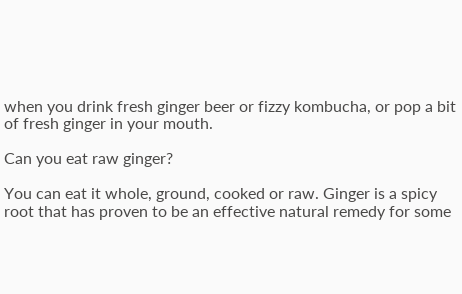when you drink fresh ginger beer or fizzy kombucha, or pop a bit of fresh ginger in your mouth.

Can you eat raw ginger?

You can eat it whole, ground, cooked or raw. Ginger is a spicy root that has proven to be an effective natural remedy for some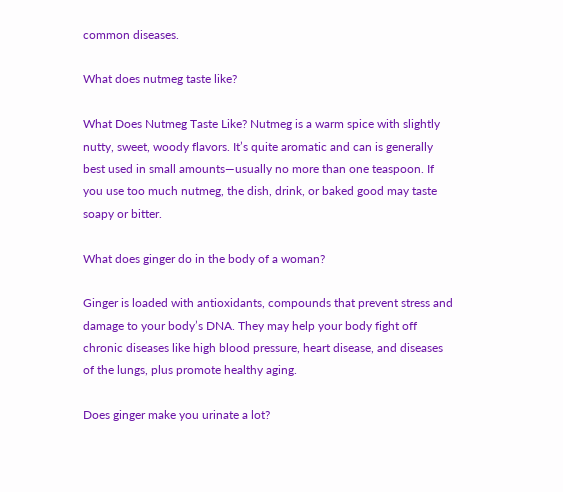common diseases.

What does nutmeg taste like?

What Does Nutmeg Taste Like? Nutmeg is a warm spice with slightly nutty, sweet, woody flavors. It’s quite aromatic and can is generally best used in small amounts—usually no more than one teaspoon. If you use too much nutmeg, the dish, drink, or baked good may taste soapy or bitter.

What does ginger do in the body of a woman?

Ginger is loaded with antioxidants, compounds that prevent stress and damage to your body’s DNA. They may help your body fight off chronic diseases like high blood pressure, heart disease, and diseases of the lungs, plus promote healthy aging.

Does ginger make you urinate a lot?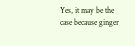Yes, it may be the case because ginger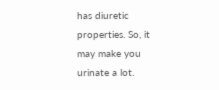has diuretic properties. So, it may make you urinate a lot.